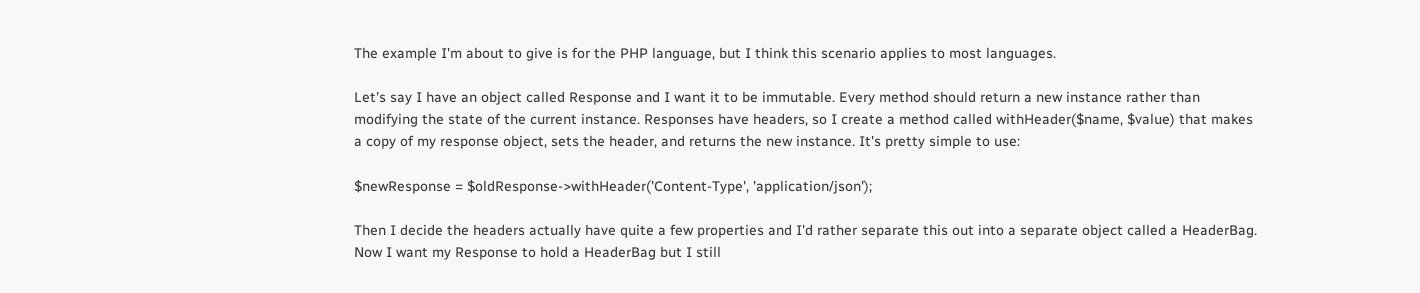The example I'm about to give is for the PHP language, but I think this scenario applies to most languages.

Let's say I have an object called Response and I want it to be immutable. Every method should return a new instance rather than modifying the state of the current instance. Responses have headers, so I create a method called withHeader($name, $value) that makes a copy of my response object, sets the header, and returns the new instance. It's pretty simple to use:

$newResponse = $oldResponse->withHeader('Content-Type', 'application/json');

Then I decide the headers actually have quite a few properties and I'd rather separate this out into a separate object called a HeaderBag. Now I want my Response to hold a HeaderBag but I still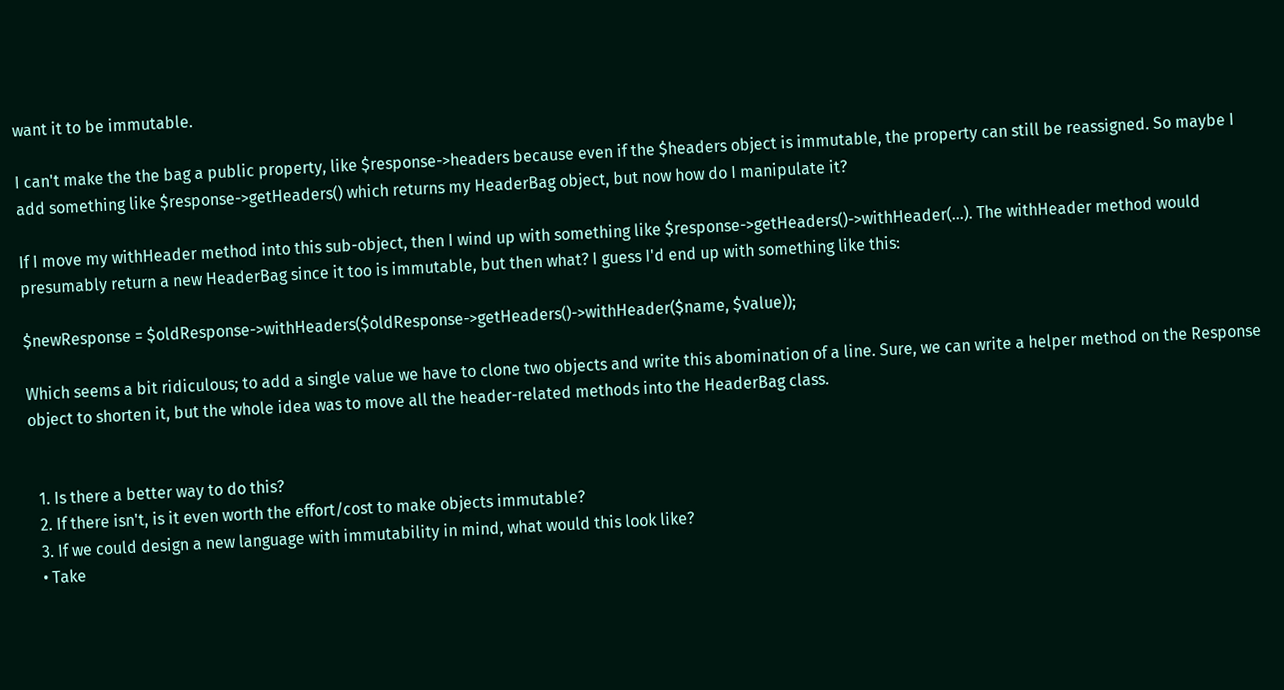want it to be immutable.

I can't make the the bag a public property, like $response->headers because even if the $headers object is immutable, the property can still be reassigned. So maybe I add something like $response->getHeaders() which returns my HeaderBag object, but now how do I manipulate it?

If I move my withHeader method into this sub-object, then I wind up with something like $response->getHeaders()->withHeader(...). The withHeader method would presumably return a new HeaderBag since it too is immutable, but then what? I guess I'd end up with something like this:

$newResponse = $oldResponse->withHeaders($oldResponse->getHeaders()->withHeader($name, $value));

Which seems a bit ridiculous; to add a single value we have to clone two objects and write this abomination of a line. Sure, we can write a helper method on the Response object to shorten it, but the whole idea was to move all the header-related methods into the HeaderBag class.


  1. Is there a better way to do this?
  2. If there isn't, is it even worth the effort/cost to make objects immutable?
  3. If we could design a new language with immutability in mind, what would this look like?
  • Take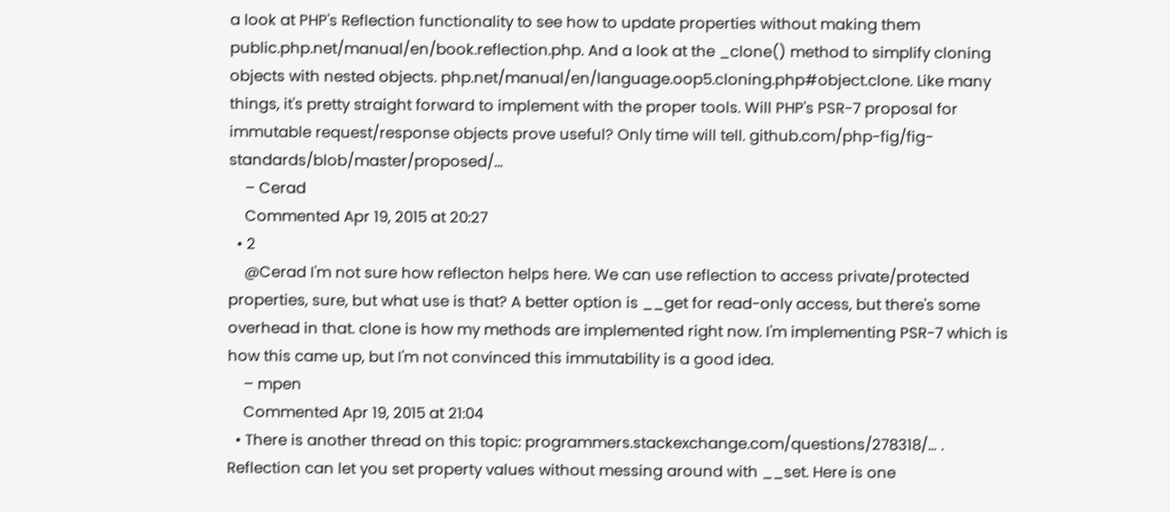a look at PHP's Reflection functionality to see how to update properties without making them public.php.net/manual/en/book.reflection.php. And a look at the _clone() method to simplify cloning objects with nested objects. php.net/manual/en/language.oop5.cloning.php#object.clone. Like many things, it's pretty straight forward to implement with the proper tools. Will PHP's PSR-7 proposal for immutable request/response objects prove useful? Only time will tell. github.com/php-fig/fig-standards/blob/master/proposed/…
    – Cerad
    Commented Apr 19, 2015 at 20:27
  • 2
    @Cerad I'm not sure how reflecton helps here. We can use reflection to access private/protected properties, sure, but what use is that? A better option is __get for read-only access, but there's some overhead in that. clone is how my methods are implemented right now. I'm implementing PSR-7 which is how this came up, but I'm not convinced this immutability is a good idea.
    – mpen
    Commented Apr 19, 2015 at 21:04
  • There is another thread on this topic: programmers.stackexchange.com/questions/278318/… . Reflection can let you set property values without messing around with __set. Here is one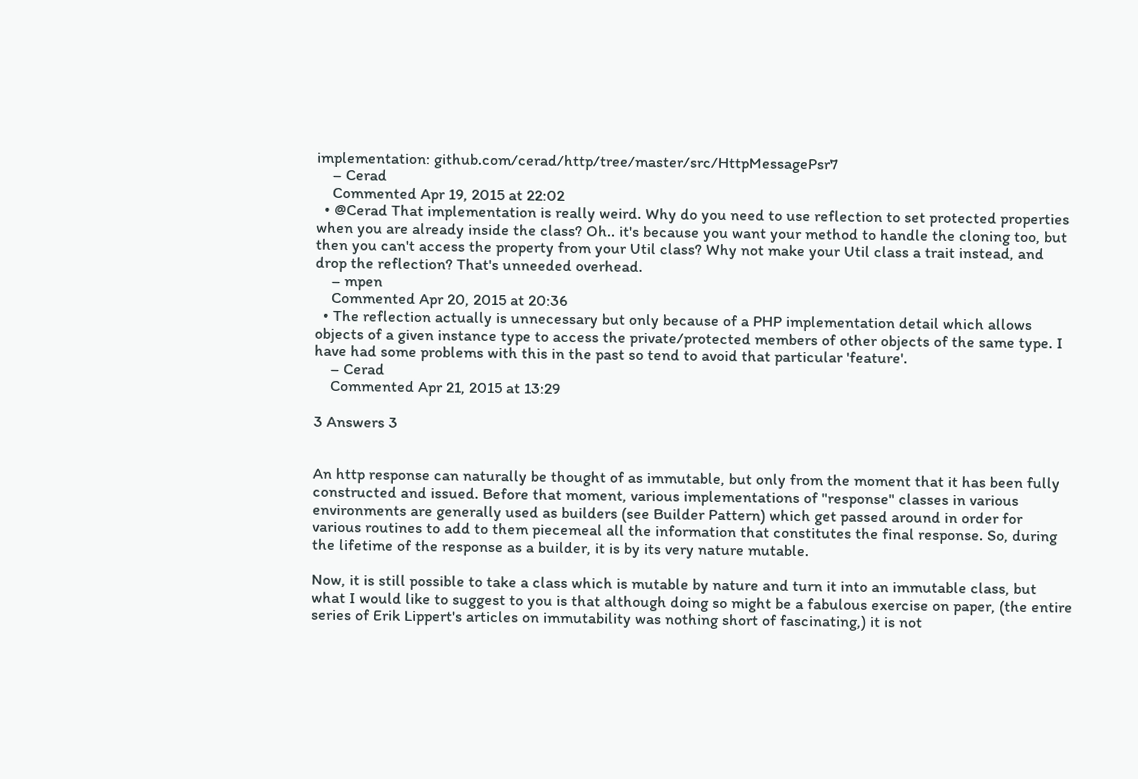implementation: github.com/cerad/http/tree/master/src/HttpMessagePsr7
    – Cerad
    Commented Apr 19, 2015 at 22:02
  • @Cerad That implementation is really weird. Why do you need to use reflection to set protected properties when you are already inside the class? Oh.. it's because you want your method to handle the cloning too, but then you can't access the property from your Util class? Why not make your Util class a trait instead, and drop the reflection? That's unneeded overhead.
    – mpen
    Commented Apr 20, 2015 at 20:36
  • The reflection actually is unnecessary but only because of a PHP implementation detail which allows objects of a given instance type to access the private/protected members of other objects of the same type. I have had some problems with this in the past so tend to avoid that particular 'feature'.
    – Cerad
    Commented Apr 21, 2015 at 13:29

3 Answers 3


An http response can naturally be thought of as immutable, but only from the moment that it has been fully constructed and issued. Before that moment, various implementations of "response" classes in various environments are generally used as builders (see Builder Pattern) which get passed around in order for various routines to add to them piecemeal all the information that constitutes the final response. So, during the lifetime of the response as a builder, it is by its very nature mutable.

Now, it is still possible to take a class which is mutable by nature and turn it into an immutable class, but what I would like to suggest to you is that although doing so might be a fabulous exercise on paper, (the entire series of Erik Lippert's articles on immutability was nothing short of fascinating,) it is not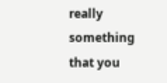really something that you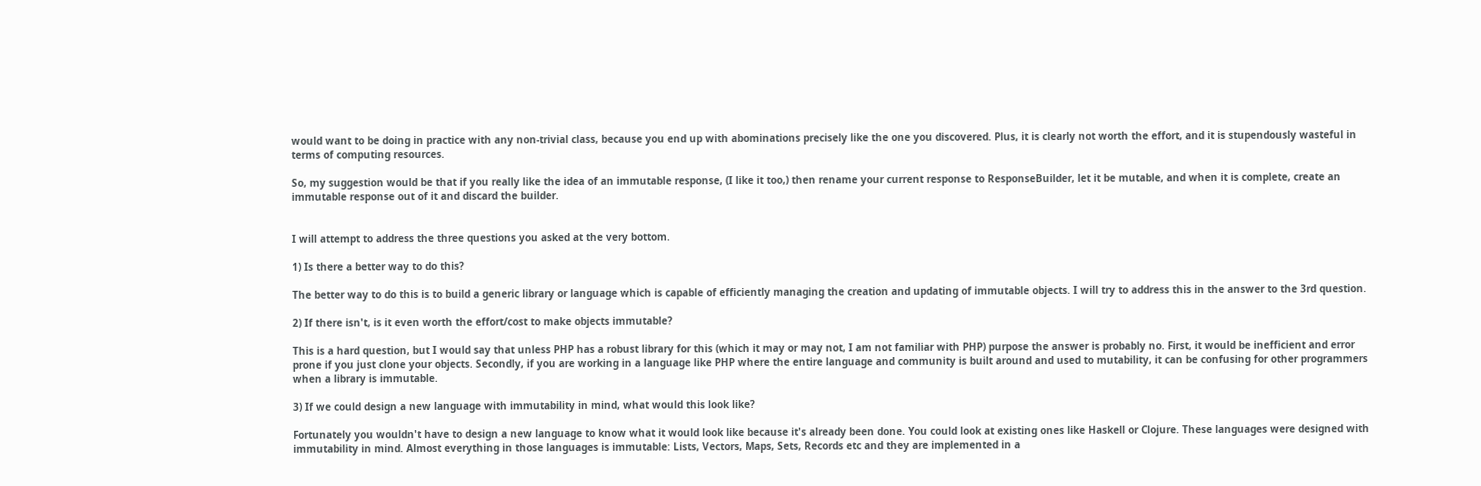would want to be doing in practice with any non-trivial class, because you end up with abominations precisely like the one you discovered. Plus, it is clearly not worth the effort, and it is stupendously wasteful in terms of computing resources.

So, my suggestion would be that if you really like the idea of an immutable response, (I like it too,) then rename your current response to ResponseBuilder, let it be mutable, and when it is complete, create an immutable response out of it and discard the builder.


I will attempt to address the three questions you asked at the very bottom.

1) Is there a better way to do this?

The better way to do this is to build a generic library or language which is capable of efficiently managing the creation and updating of immutable objects. I will try to address this in the answer to the 3rd question.

2) If there isn't, is it even worth the effort/cost to make objects immutable?

This is a hard question, but I would say that unless PHP has a robust library for this (which it may or may not, I am not familiar with PHP) purpose the answer is probably no. First, it would be inefficient and error prone if you just clone your objects. Secondly, if you are working in a language like PHP where the entire language and community is built around and used to mutability, it can be confusing for other programmers when a library is immutable.

3) If we could design a new language with immutability in mind, what would this look like?

Fortunately you wouldn't have to design a new language to know what it would look like because it's already been done. You could look at existing ones like Haskell or Clojure. These languages were designed with immutability in mind. Almost everything in those languages is immutable: Lists, Vectors, Maps, Sets, Records etc and they are implemented in a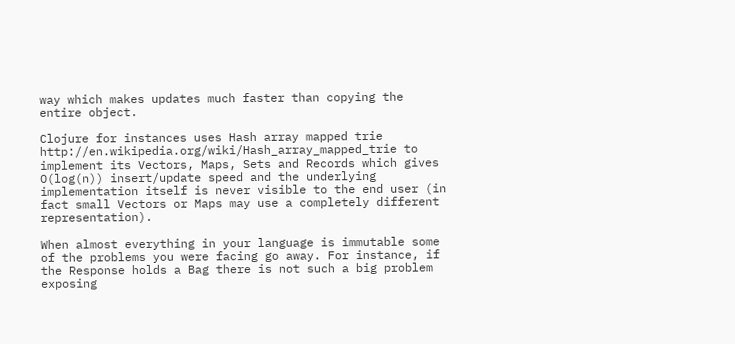way which makes updates much faster than copying the entire object.

Clojure for instances uses Hash array mapped trie http://en.wikipedia.org/wiki/Hash_array_mapped_trie to implement its Vectors, Maps, Sets and Records which gives O(log(n)) insert/update speed and the underlying implementation itself is never visible to the end user (in fact small Vectors or Maps may use a completely different representation).

When almost everything in your language is immutable some of the problems you were facing go away. For instance, if the Response holds a Bag there is not such a big problem exposing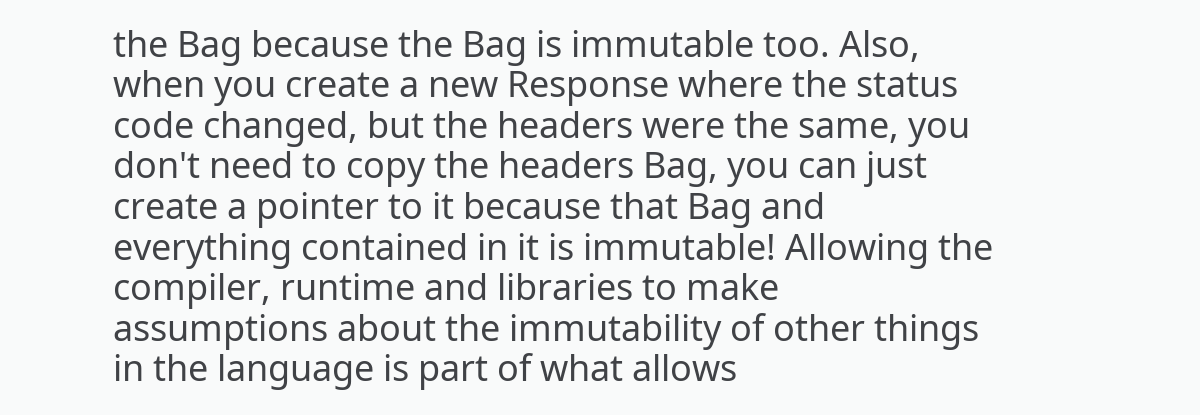the Bag because the Bag is immutable too. Also, when you create a new Response where the status code changed, but the headers were the same, you don't need to copy the headers Bag, you can just create a pointer to it because that Bag and everything contained in it is immutable! Allowing the compiler, runtime and libraries to make assumptions about the immutability of other things in the language is part of what allows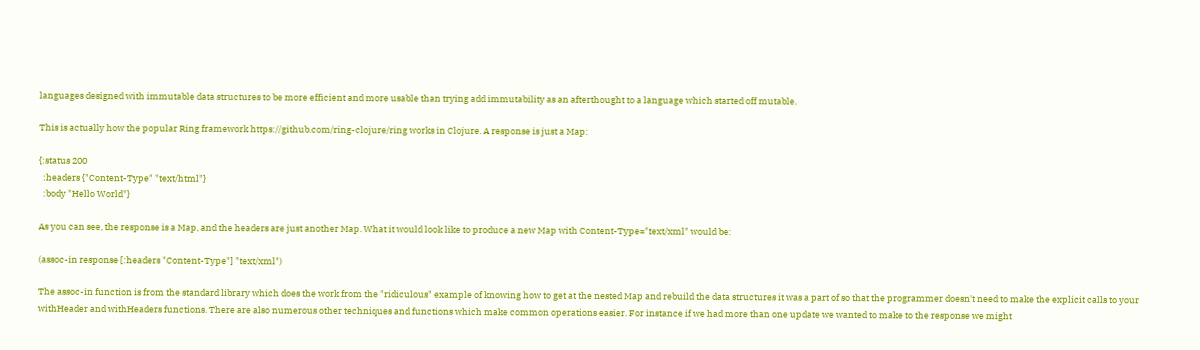languages designed with immutable data structures to be more efficient and more usable than trying add immutability as an afterthought to a language which started off mutable.

This is actually how the popular Ring framework https://github.com/ring-clojure/ring works in Clojure. A response is just a Map:

{:status 200
  :headers {"Content-Type" "text/html"}
  :body "Hello World"}

As you can see, the response is a Map, and the headers are just another Map. What it would look like to produce a new Map with Content-Type="text/xml" would be:

(assoc-in response [:headers "Content-Type"] "text/xml")

The assoc-in function is from the standard library which does the work from the "ridiculous" example of knowing how to get at the nested Map and rebuild the data structures it was a part of so that the programmer doesn't need to make the explicit calls to your withHeader and withHeaders functions. There are also numerous other techniques and functions which make common operations easier. For instance if we had more than one update we wanted to make to the response we might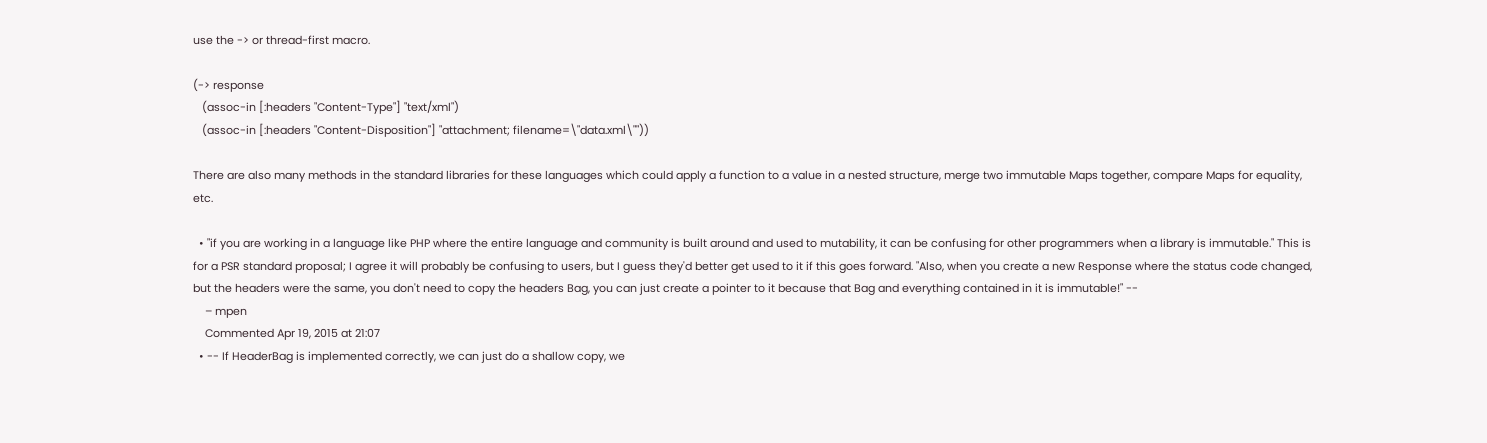use the -> or thread-first macro.

(-> response
   (assoc-in [:headers "Content-Type"] "text/xml")
   (assoc-in [:headers "Content-Disposition"] "attachment; filename=\"data.xml\""))

There are also many methods in the standard libraries for these languages which could apply a function to a value in a nested structure, merge two immutable Maps together, compare Maps for equality, etc.

  • "if you are working in a language like PHP where the entire language and community is built around and used to mutability, it can be confusing for other programmers when a library is immutable." This is for a PSR standard proposal; I agree it will probably be confusing to users, but I guess they'd better get used to it if this goes forward. "Also, when you create a new Response where the status code changed, but the headers were the same, you don't need to copy the headers Bag, you can just create a pointer to it because that Bag and everything contained in it is immutable!" --
    – mpen
    Commented Apr 19, 2015 at 21:07
  • -- If HeaderBag is implemented correctly, we can just do a shallow copy, we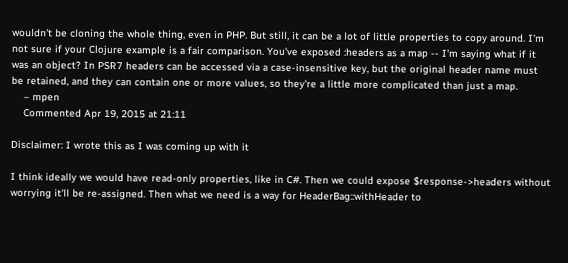wouldn't be cloning the whole thing, even in PHP. But still, it can be a lot of little properties to copy around. I'm not sure if your Clojure example is a fair comparison. You've exposed :headers as a map -- I'm saying what if it was an object? In PSR7 headers can be accessed via a case-insensitive key, but the original header name must be retained, and they can contain one or more values, so they're a little more complicated than just a map.
    – mpen
    Commented Apr 19, 2015 at 21:11

Disclaimer: I wrote this as I was coming up with it

I think ideally we would have read-only properties, like in C#. Then we could expose $response->headers without worrying it'll be re-assigned. Then what we need is a way for HeaderBag::withHeader to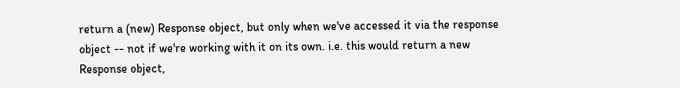return a (new) Response object, but only when we've accessed it via the response object -- not if we're working with it on its own. i.e. this would return a new Response object,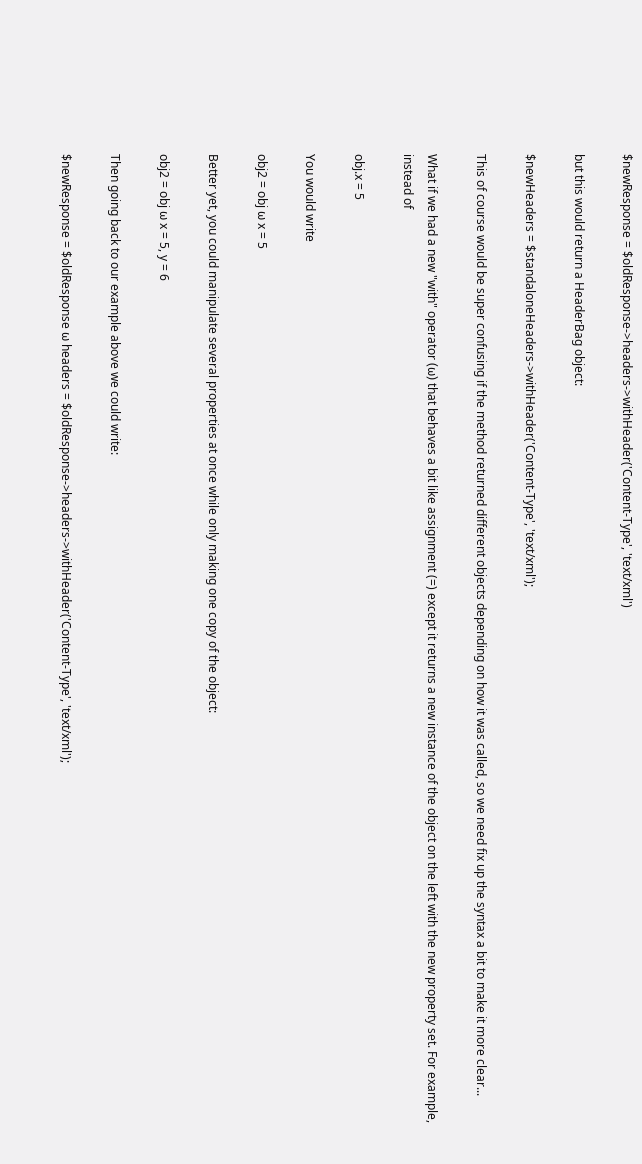$newResponse = $oldResponse->headers->withHeader('Content-Type', 'text/xml')

but this would return a HeaderBag object:

$newHeaders = $standaloneHeaders->withHeader('Content-Type', 'text/xml');

This of course would be super confusing if the method returned different objects depending on how it was called, so we need fix up the syntax a bit to make it more clear...

What if we had a new "with" operator (ω) that behaves a bit like assignment (=) except it returns a new instance of the object on the left with the new property set. For example, instead of

obj.x = 5

You would write

obj2 = obj ω x = 5

Better yet, you could manipulate several properties at once while only making one copy of the object:

obj2 = obj ω x = 5, y = 6

Then going back to our example above we could write:

$newResponse = $oldResponse ω headers = $oldResponse->headers->withHeader('Content-Type', 'text/xml');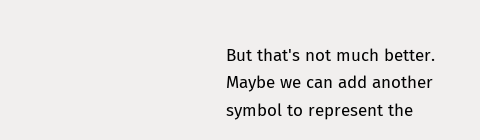But that's not much better. Maybe we can add another symbol to represent the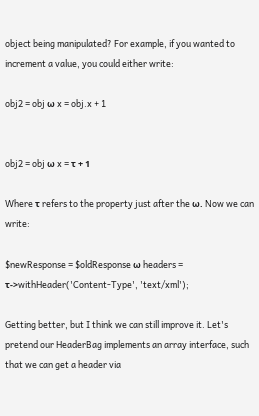object being manipulated? For example, if you wanted to increment a value, you could either write:

obj2 = obj ω x = obj.x + 1


obj2 = obj ω x = τ + 1

Where τ refers to the property just after the ω. Now we can write:

$newResponse = $oldResponse ω headers = τ->withHeader('Content-Type', 'text/xml');

Getting better, but I think we can still improve it. Let's pretend our HeaderBag implements an array interface, such that we can get a header via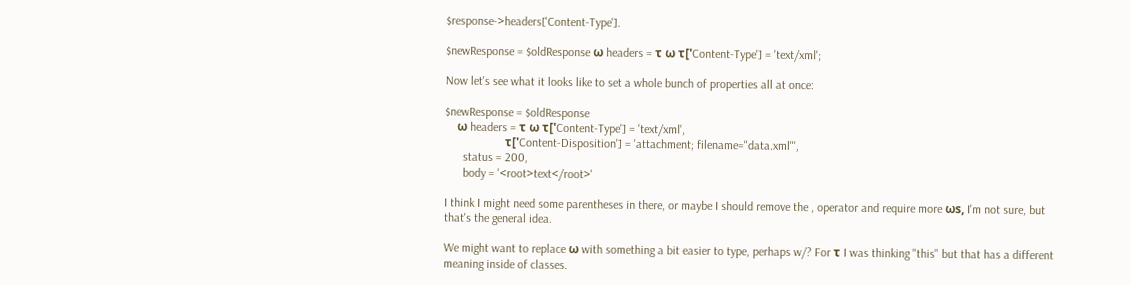$response->headers['Content-Type'].

$newResponse = $oldResponse ω headers = τ ω τ['Content-Type'] = 'text/xml';

Now let's see what it looks like to set a whole bunch of properties all at once:

$newResponse = $oldResponse
    ω headers = τ ω τ['Content-Type'] = 'text/xml',
                    τ['Content-Disposition'] = 'attachment; filename="data.xml"',
      status = 200,
      body = '<root>text</root>'

I think I might need some parentheses in there, or maybe I should remove the , operator and require more ωs, I'm not sure, but that's the general idea.

We might want to replace ω with something a bit easier to type, perhaps w/? For τ I was thinking "this" but that has a different meaning inside of classes.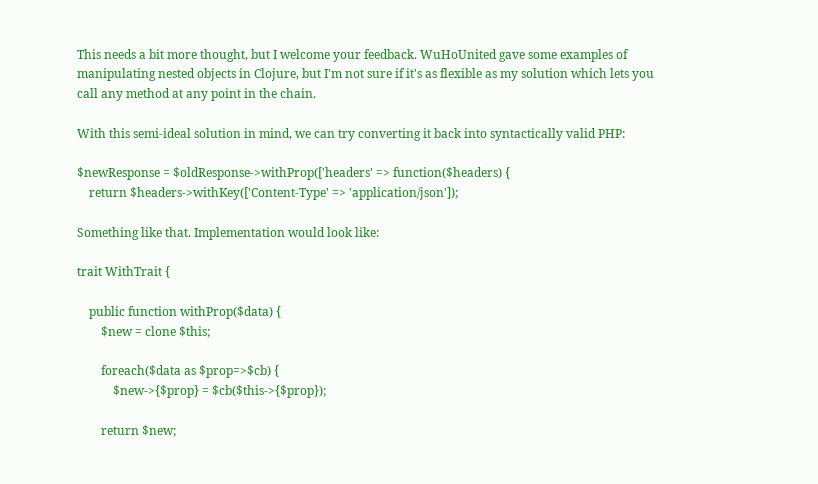This needs a bit more thought, but I welcome your feedback. WuHoUnited gave some examples of manipulating nested objects in Clojure, but I'm not sure if it's as flexible as my solution which lets you call any method at any point in the chain.

With this semi-ideal solution in mind, we can try converting it back into syntactically valid PHP:

$newResponse = $oldResponse->withProp(['headers' => function($headers) {
    return $headers->withKey(['Content-Type' => 'application/json']);

Something like that. Implementation would look like:

trait WithTrait {

    public function withProp($data) {
        $new = clone $this;

        foreach($data as $prop=>$cb) {
            $new->{$prop} = $cb($this->{$prop});

        return $new;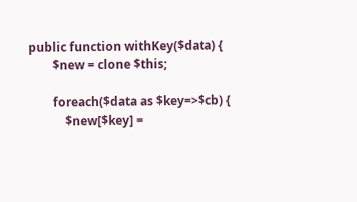public function withKey($data) {
        $new = clone $this;

        foreach($data as $key=>$cb) {
            $new[$key] =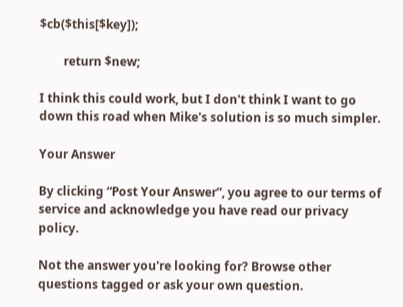$cb($this[$key]);

        return $new;

I think this could work, but I don't think I want to go down this road when Mike's solution is so much simpler.

Your Answer

By clicking “Post Your Answer”, you agree to our terms of service and acknowledge you have read our privacy policy.

Not the answer you're looking for? Browse other questions tagged or ask your own question.